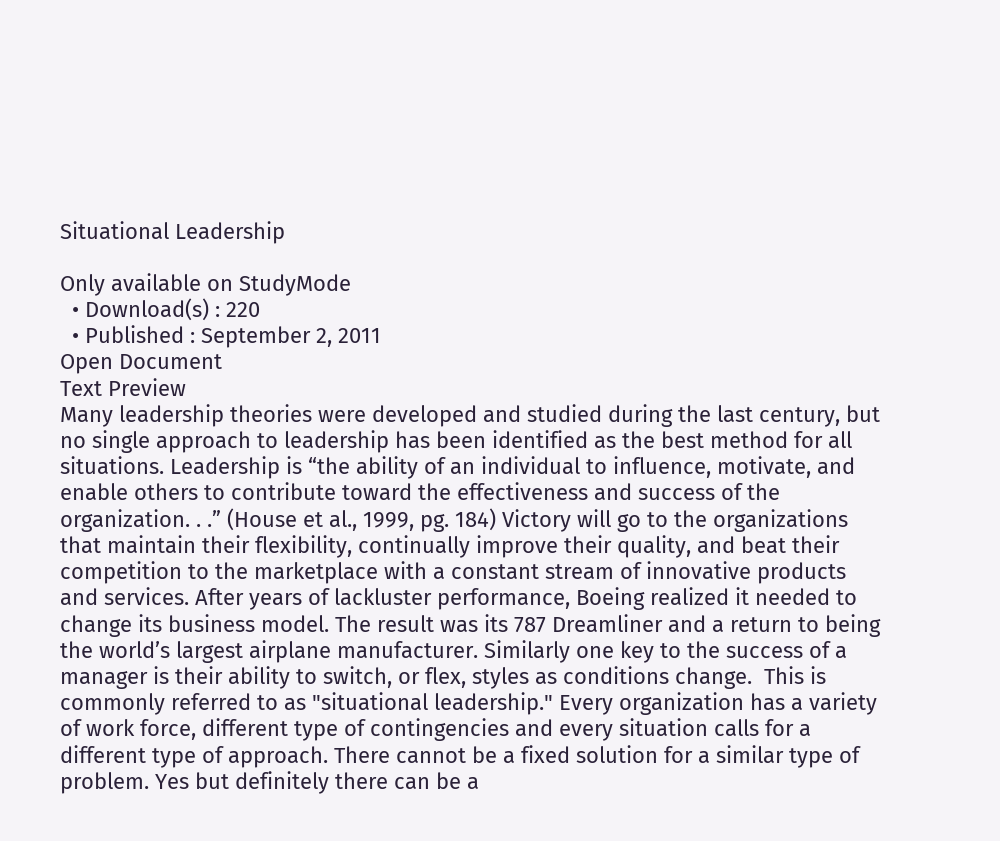Situational Leadership

Only available on StudyMode
  • Download(s) : 220
  • Published : September 2, 2011
Open Document
Text Preview
Many leadership theories were developed and studied during the last century, but no single approach to leadership has been identified as the best method for all situations. Leadership is “the ability of an individual to influence, motivate, and enable others to contribute toward the effectiveness and success of the organization. . .” (House et al., 1999, pg. 184) Victory will go to the organizations that maintain their flexibility, continually improve their quality, and beat their competition to the marketplace with a constant stream of innovative products and services. After years of lackluster performance, Boeing realized it needed to change its business model. The result was its 787 Dreamliner and a return to being the world’s largest airplane manufacturer. Similarly one key to the success of a manager is their ability to switch, or flex, styles as conditions change.  This is commonly referred to as "situational leadership." Every organization has a variety of work force, different type of contingencies and every situation calls for a different type of approach. There cannot be a fixed solution for a similar type of problem. Yes but definitely there can be a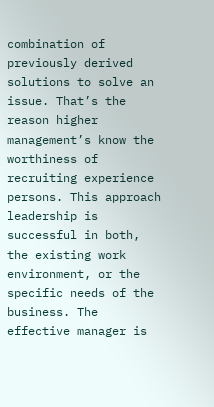combination of previously derived solutions to solve an issue. That’s the reason higher management’s know the worthiness of recruiting experience persons. This approach leadership is successful in both, the existing work environment, or the specific needs of the business. The effective manager is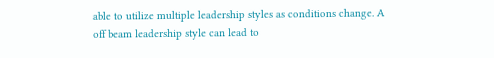able to utilize multiple leadership styles as conditions change. A off beam leadership style can lead to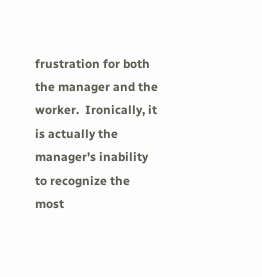frustration for both the manager and the worker.  Ironically, it is actually the manager's inability to recognize the most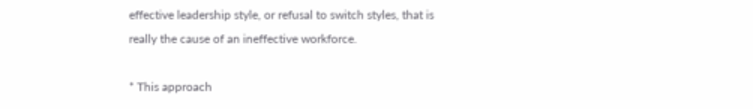effective leadership style, or refusal to switch styles, that is really the cause of an ineffective workforce.

* This approach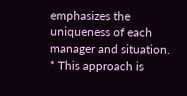emphasizes the uniqueness of each manager and situation. * This approach is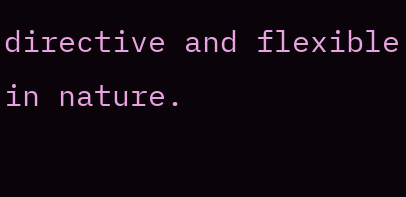directive and flexible in nature.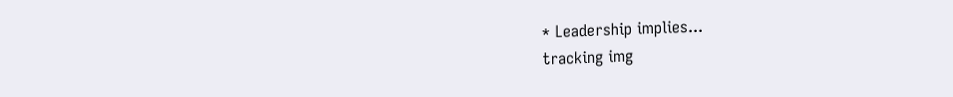* Leadership implies...
tracking img